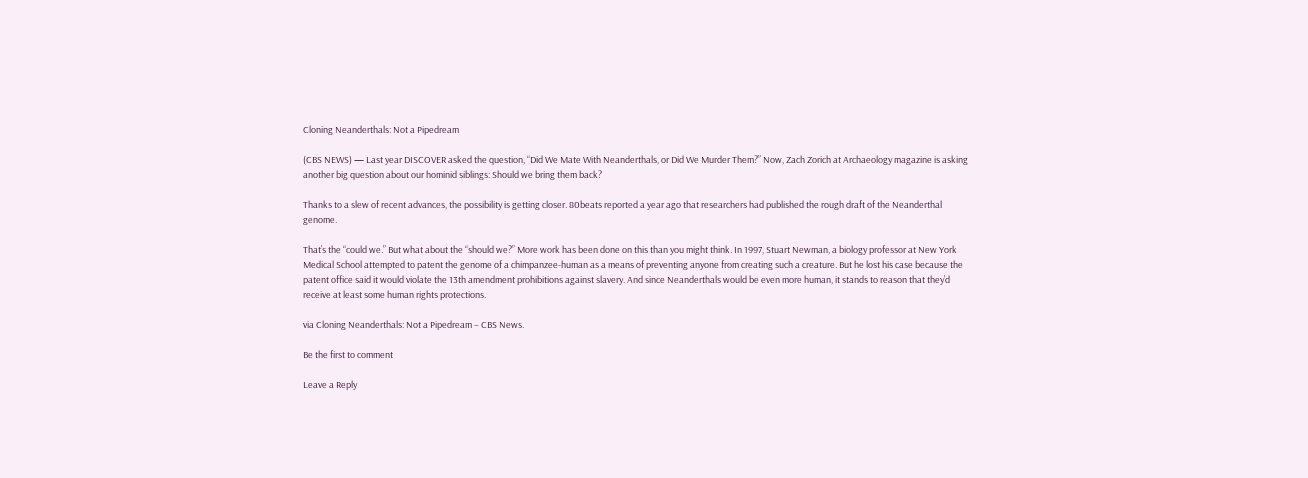Cloning Neanderthals: Not a Pipedream

(CBS NEWS) — Last year DISCOVER asked the question, “Did We Mate With Neanderthals, or Did We Murder Them?” Now, Zach Zorich at Archaeology magazine is asking another big question about our hominid siblings: Should we bring them back?

Thanks to a slew of recent advances, the possibility is getting closer. 80beats reported a year ago that researchers had published the rough draft of the Neanderthal genome.

That’s the “could we.” But what about the “should we?” More work has been done on this than you might think. In 1997, Stuart Newman, a biology professor at New York Medical School attempted to patent the genome of a chimpanzee-human as a means of preventing anyone from creating such a creature. But he lost his case because the patent office said it would violate the 13th amendment prohibitions against slavery. And since Neanderthals would be even more human, it stands to reason that they’d receive at least some human rights protections.

via Cloning Neanderthals: Not a Pipedream – CBS News.

Be the first to comment

Leave a Reply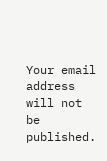Your email address will not be published.